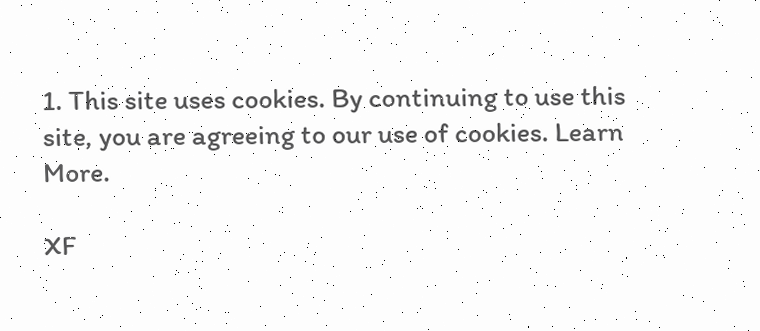1. This site uses cookies. By continuing to use this site, you are agreeing to our use of cookies. Learn More.

XF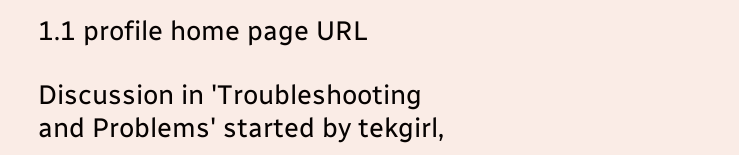1.1 profile home page URL

Discussion in 'Troubleshooting and Problems' started by tekgirl,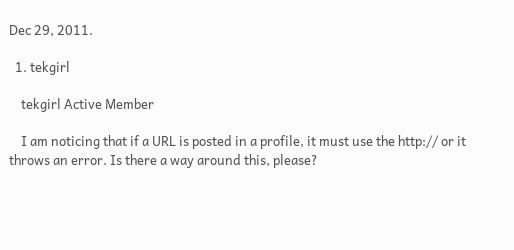Dec 29, 2011.

  1. tekgirl

    tekgirl Active Member

    I am noticing that if a URL is posted in a profile, it must use the http:// or it throws an error. Is there a way around this, please?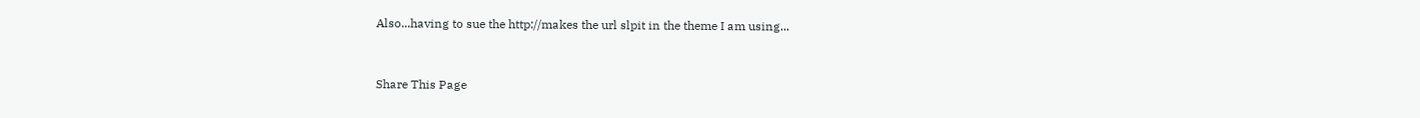Also...having to sue the http://makes the url slpit in the theme I am using...


Share This Page